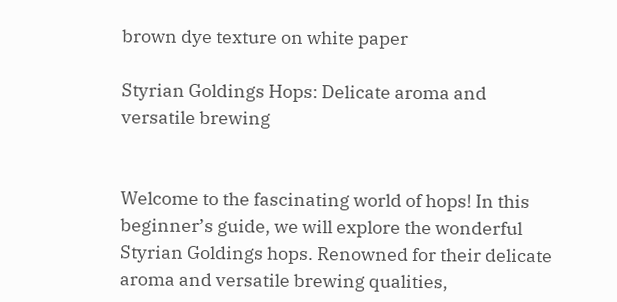brown dye texture on white paper

Styrian Goldings Hops: Delicate aroma and versatile brewing


Welcome to the fascinating world of hops! In this beginner’s guide, we will explore the wonderful Styrian Goldings hops. Renowned for their delicate aroma and versatile brewing qualities,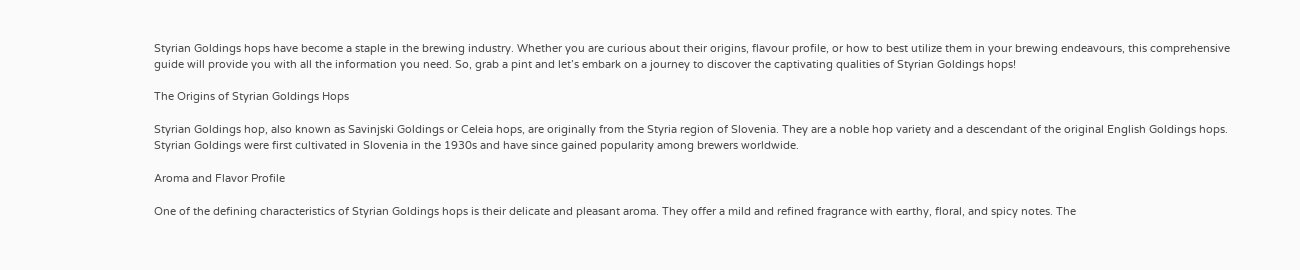Styrian Goldings hops have become a staple in the brewing industry. Whether you are curious about their origins, flavour profile, or how to best utilize them in your brewing endeavours, this comprehensive guide will provide you with all the information you need. So, grab a pint and let’s embark on a journey to discover the captivating qualities of Styrian Goldings hops!

The Origins of Styrian Goldings Hops

Styrian Goldings hop, also known as Savinjski Goldings or Celeia hops, are originally from the Styria region of Slovenia. They are a noble hop variety and a descendant of the original English Goldings hops. Styrian Goldings were first cultivated in Slovenia in the 1930s and have since gained popularity among brewers worldwide.

Aroma and Flavor Profile

One of the defining characteristics of Styrian Goldings hops is their delicate and pleasant aroma. They offer a mild and refined fragrance with earthy, floral, and spicy notes. The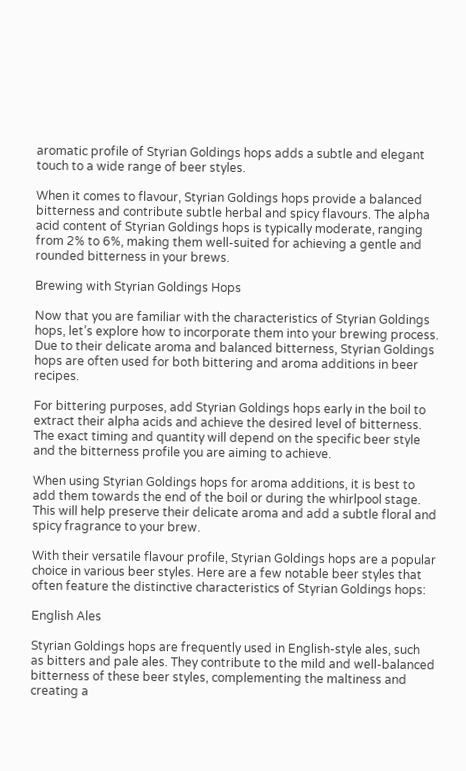aromatic profile of Styrian Goldings hops adds a subtle and elegant touch to a wide range of beer styles.

When it comes to flavour, Styrian Goldings hops provide a balanced bitterness and contribute subtle herbal and spicy flavours. The alpha acid content of Styrian Goldings hops is typically moderate, ranging from 2% to 6%, making them well-suited for achieving a gentle and rounded bitterness in your brews.

Brewing with Styrian Goldings Hops

Now that you are familiar with the characteristics of Styrian Goldings hops, let’s explore how to incorporate them into your brewing process. Due to their delicate aroma and balanced bitterness, Styrian Goldings hops are often used for both bittering and aroma additions in beer recipes.

For bittering purposes, add Styrian Goldings hops early in the boil to extract their alpha acids and achieve the desired level of bitterness. The exact timing and quantity will depend on the specific beer style and the bitterness profile you are aiming to achieve.

When using Styrian Goldings hops for aroma additions, it is best to add them towards the end of the boil or during the whirlpool stage. This will help preserve their delicate aroma and add a subtle floral and spicy fragrance to your brew.

With their versatile flavour profile, Styrian Goldings hops are a popular choice in various beer styles. Here are a few notable beer styles that often feature the distinctive characteristics of Styrian Goldings hops:

English Ales

Styrian Goldings hops are frequently used in English-style ales, such as bitters and pale ales. They contribute to the mild and well-balanced bitterness of these beer styles, complementing the maltiness and creating a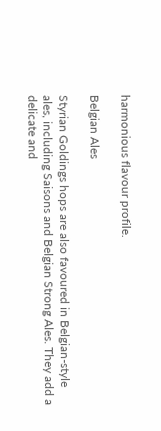harmonious flavour profile.

Belgian Ales

Styrian Goldings hops are also favoured in Belgian-style ales, including Saisons and Belgian Strong Ales. They add a delicate and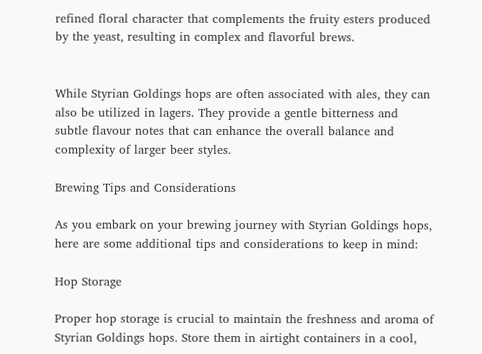refined floral character that complements the fruity esters produced by the yeast, resulting in complex and flavorful brews.


While Styrian Goldings hops are often associated with ales, they can also be utilized in lagers. They provide a gentle bitterness and subtle flavour notes that can enhance the overall balance and complexity of larger beer styles.

Brewing Tips and Considerations

As you embark on your brewing journey with Styrian Goldings hops, here are some additional tips and considerations to keep in mind:

Hop Storage

Proper hop storage is crucial to maintain the freshness and aroma of Styrian Goldings hops. Store them in airtight containers in a cool,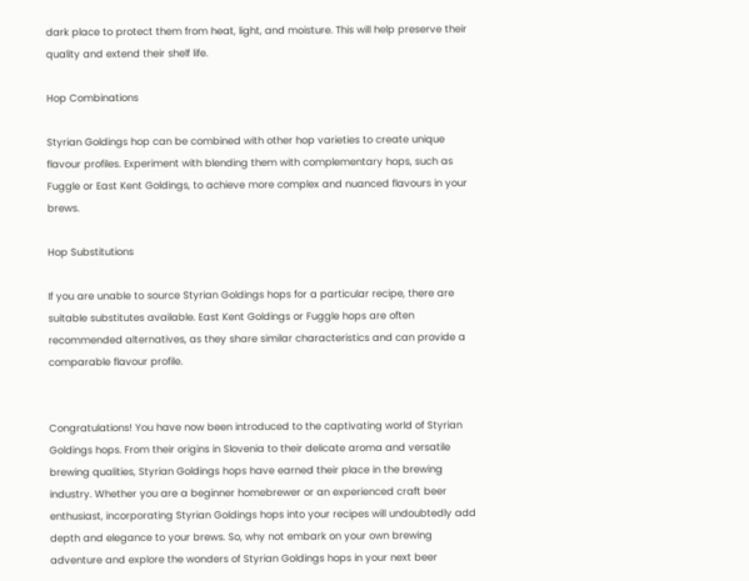dark place to protect them from heat, light, and moisture. This will help preserve their quality and extend their shelf life.

Hop Combinations

Styrian Goldings hop can be combined with other hop varieties to create unique flavour profiles. Experiment with blending them with complementary hops, such as Fuggle or East Kent Goldings, to achieve more complex and nuanced flavours in your brews.

Hop Substitutions

If you are unable to source Styrian Goldings hops for a particular recipe, there are suitable substitutes available. East Kent Goldings or Fuggle hops are often recommended alternatives, as they share similar characteristics and can provide a comparable flavour profile.


Congratulations! You have now been introduced to the captivating world of Styrian Goldings hops. From their origins in Slovenia to their delicate aroma and versatile brewing qualities, Styrian Goldings hops have earned their place in the brewing industry. Whether you are a beginner homebrewer or an experienced craft beer enthusiast, incorporating Styrian Goldings hops into your recipes will undoubtedly add depth and elegance to your brews. So, why not embark on your own brewing adventure and explore the wonders of Styrian Goldings hops in your next beer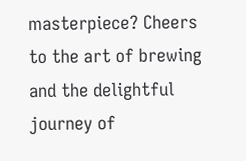masterpiece? Cheers to the art of brewing and the delightful journey of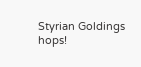Styrian Goldings hops!